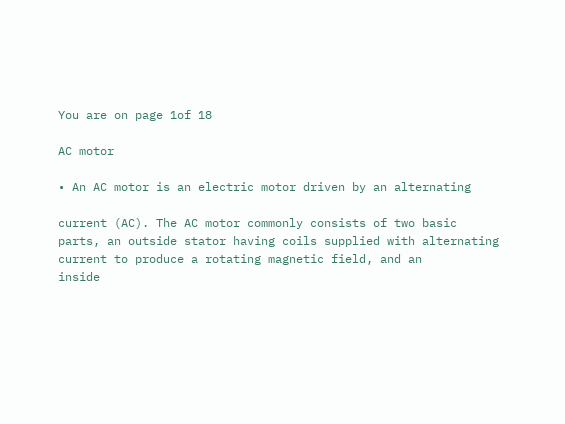You are on page 1of 18

AC motor

• An AC motor is an electric motor driven by an alternating

current (AC). The AC motor commonly consists of two basic
parts, an outside stator having coils supplied with alternating
current to produce a rotating magnetic field, and an
inside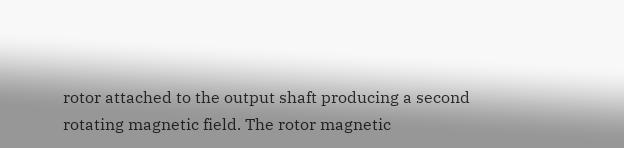rotor attached to the output shaft producing a second
rotating magnetic field. The rotor magnetic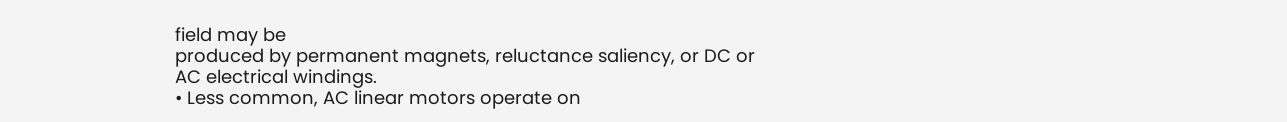field may be
produced by permanent magnets, reluctance saliency, or DC or
AC electrical windings.
• Less common, AC linear motors operate on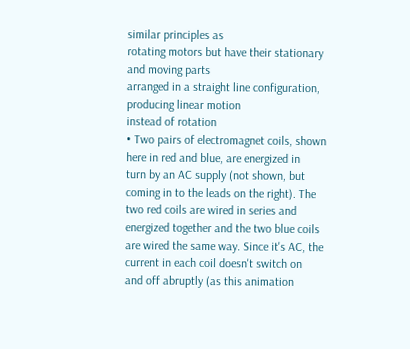similar principles as
rotating motors but have their stationary and moving parts
arranged in a straight line configuration, producing linear motion
instead of rotation
• Two pairs of electromagnet coils, shown here in red and blue, are energized in
turn by an AC supply (not shown, but coming in to the leads on the right). The
two red coils are wired in series and energized together and the two blue coils
are wired the same way. Since it's AC, the current in each coil doesn't switch on
and off abruptly (as this animation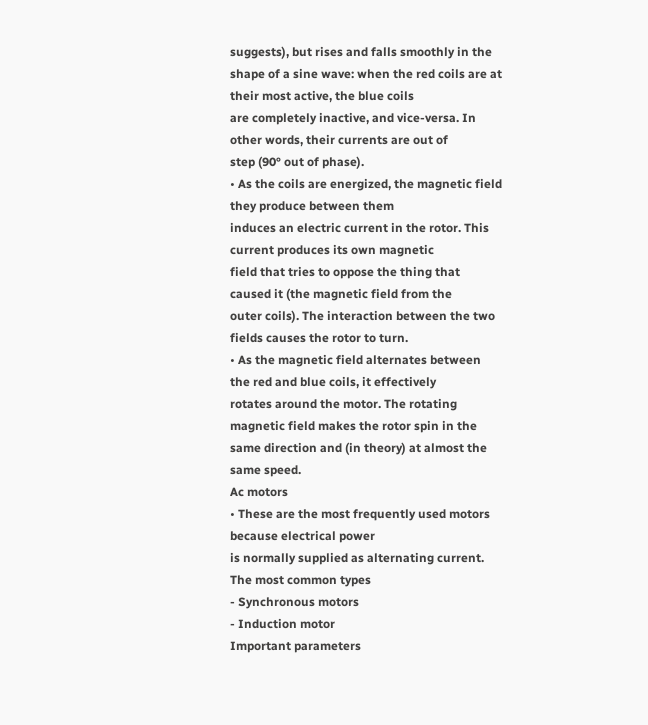suggests), but rises and falls smoothly in the
shape of a sine wave: when the red coils are at their most active, the blue coils
are completely inactive, and vice-versa. In other words, their currents are out of
step (90° out of phase).
• As the coils are energized, the magnetic field they produce between them
induces an electric current in the rotor. This current produces its own magnetic
field that tries to oppose the thing that caused it (the magnetic field from the
outer coils). The interaction between the two fields causes the rotor to turn.
• As the magnetic field alternates between the red and blue coils, it effectively
rotates around the motor. The rotating magnetic field makes the rotor spin in the
same direction and (in theory) at almost the same speed.
Ac motors
• These are the most frequently used motors because electrical power
is normally supplied as alternating current. The most common types
- Synchronous motors
- Induction motor
Important parameters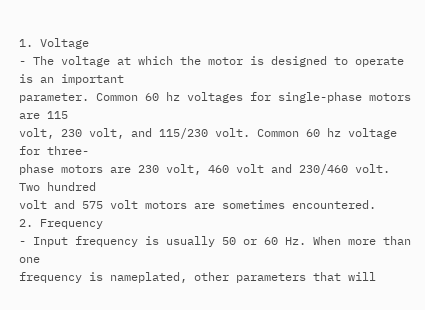1. Voltage
- The voltage at which the motor is designed to operate is an important
parameter. Common 60 hz voltages for single-phase motors are 115
volt, 230 volt, and 115/230 volt. Common 60 hz voltage for three-
phase motors are 230 volt, 460 volt and 230/460 volt. Two hundred
volt and 575 volt motors are sometimes encountered.
2. Frequency
- Input frequency is usually 50 or 60 Hz. When more than one
frequency is nameplated, other parameters that will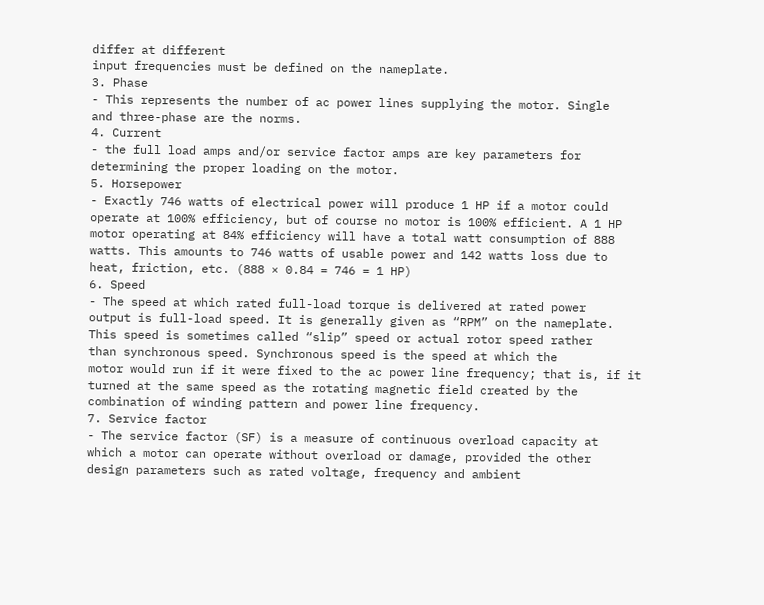differ at different
input frequencies must be defined on the nameplate.
3. Phase
- This represents the number of ac power lines supplying the motor. Single
and three-phase are the norms.
4. Current
- the full load amps and/or service factor amps are key parameters for
determining the proper loading on the motor.
5. Horsepower
- Exactly 746 watts of electrical power will produce 1 HP if a motor could
operate at 100% efficiency, but of course no motor is 100% efficient. A 1 HP
motor operating at 84% efficiency will have a total watt consumption of 888
watts. This amounts to 746 watts of usable power and 142 watts loss due to
heat, friction, etc. (888 × 0.84 = 746 = 1 HP)
6. Speed
- The speed at which rated full-load torque is delivered at rated power
output is full-load speed. It is generally given as “RPM” on the nameplate.
This speed is sometimes called “slip” speed or actual rotor speed rather
than synchronous speed. Synchronous speed is the speed at which the
motor would run if it were fixed to the ac power line frequency; that is, if it
turned at the same speed as the rotating magnetic field created by the
combination of winding pattern and power line frequency.
7. Service factor
- The service factor (SF) is a measure of continuous overload capacity at
which a motor can operate without overload or damage, provided the other
design parameters such as rated voltage, frequency and ambient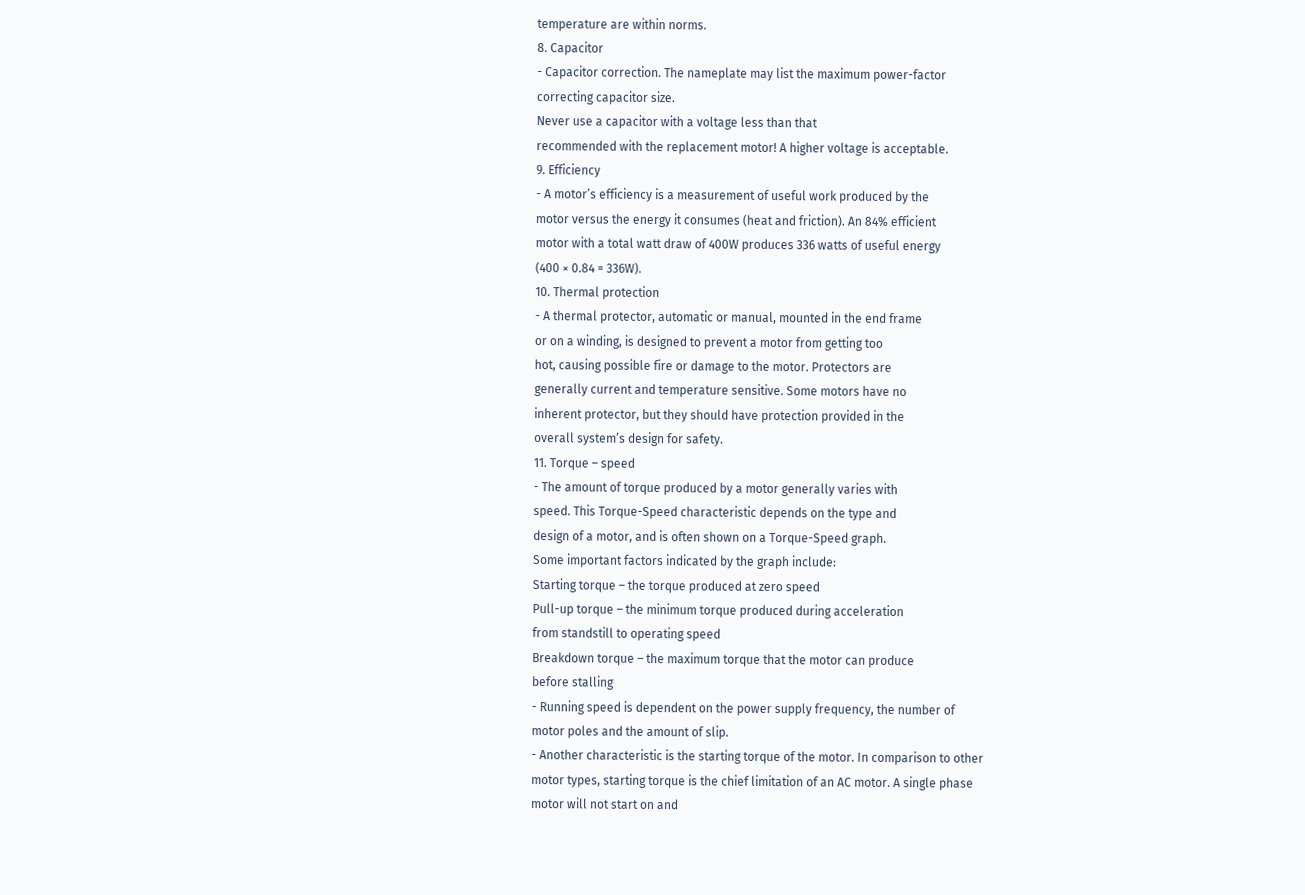temperature are within norms.
8. Capacitor
- Capacitor correction. The nameplate may list the maximum power-factor
correcting capacitor size.
Never use a capacitor with a voltage less than that
recommended with the replacement motor! A higher voltage is acceptable.
9. Efficiency
- A motor’s efficiency is a measurement of useful work produced by the
motor versus the energy it consumes (heat and friction). An 84% efficient
motor with a total watt draw of 400W produces 336 watts of useful energy
(400 × 0.84 = 336W).
10. Thermal protection
- A thermal protector, automatic or manual, mounted in the end frame
or on a winding, is designed to prevent a motor from getting too
hot, causing possible fire or damage to the motor. Protectors are
generally current and temperature sensitive. Some motors have no
inherent protector, but they should have protection provided in the
overall system’s design for safety.
11. Torque – speed
- The amount of torque produced by a motor generally varies with
speed. This Torque-Speed characteristic depends on the type and
design of a motor, and is often shown on a Torque-Speed graph.
Some important factors indicated by the graph include:
Starting torque – the torque produced at zero speed
Pull-up torque – the minimum torque produced during acceleration
from standstill to operating speed
Breakdown torque – the maximum torque that the motor can produce
before stalling
- Running speed is dependent on the power supply frequency, the number of
motor poles and the amount of slip.
- Another characteristic is the starting torque of the motor. In comparison to other
motor types, starting torque is the chief limitation of an AC motor. A single phase
motor will not start on and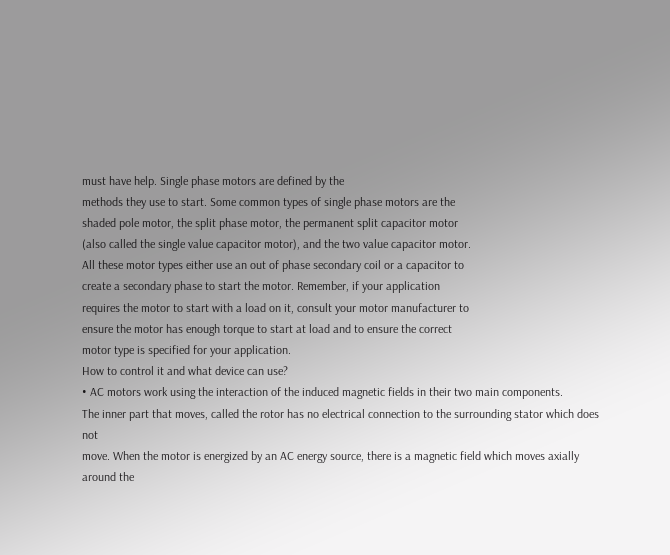must have help. Single phase motors are defined by the
methods they use to start. Some common types of single phase motors are the
shaded pole motor, the split phase motor, the permanent split capacitor motor
(also called the single value capacitor motor), and the two value capacitor motor.
All these motor types either use an out of phase secondary coil or a capacitor to
create a secondary phase to start the motor. Remember, if your application
requires the motor to start with a load on it, consult your motor manufacturer to
ensure the motor has enough torque to start at load and to ensure the correct
motor type is specified for your application.
How to control it and what device can use?
• AC motors work using the interaction of the induced magnetic fields in their two main components.
The inner part that moves, called the rotor has no electrical connection to the surrounding stator which does not
move. When the motor is energized by an AC energy source, there is a magnetic field which moves axially
around the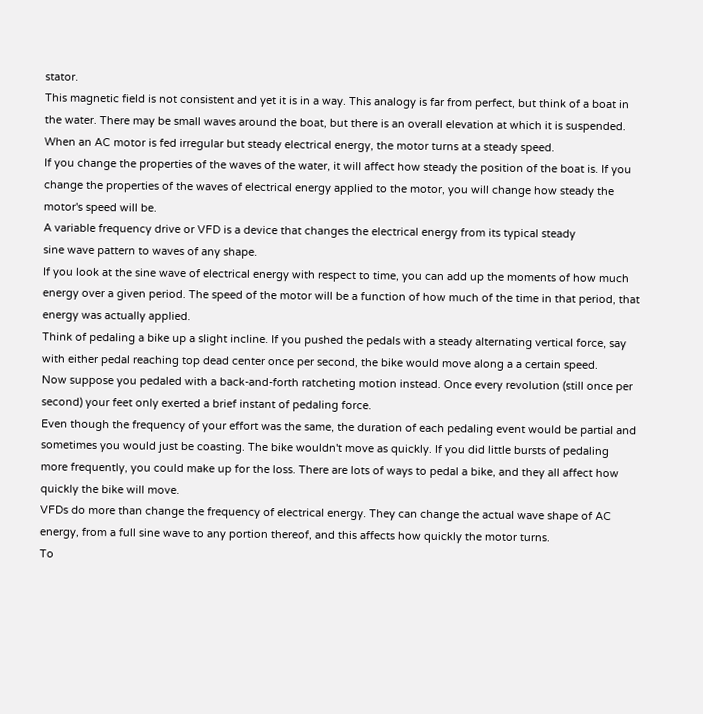stator.
This magnetic field is not consistent and yet it is in a way. This analogy is far from perfect, but think of a boat in
the water. There may be small waves around the boat, but there is an overall elevation at which it is suspended.
When an AC motor is fed irregular but steady electrical energy, the motor turns at a steady speed.
If you change the properties of the waves of the water, it will affect how steady the position of the boat is. If you
change the properties of the waves of electrical energy applied to the motor, you will change how steady the
motor's speed will be.
A variable frequency drive or VFD is a device that changes the electrical energy from its typical steady
sine wave pattern to waves of any shape.
If you look at the sine wave of electrical energy with respect to time, you can add up the moments of how much
energy over a given period. The speed of the motor will be a function of how much of the time in that period, that
energy was actually applied.
Think of pedaling a bike up a slight incline. If you pushed the pedals with a steady alternating vertical force, say
with either pedal reaching top dead center once per second, the bike would move along a a certain speed.
Now suppose you pedaled with a back-and-forth ratcheting motion instead. Once every revolution (still once per
second) your feet only exerted a brief instant of pedaling force.
Even though the frequency of your effort was the same, the duration of each pedaling event would be partial and
sometimes you would just be coasting. The bike wouldn't move as quickly. If you did little bursts of pedaling
more frequently, you could make up for the loss. There are lots of ways to pedal a bike, and they all affect how
quickly the bike will move.
VFDs do more than change the frequency of electrical energy. They can change the actual wave shape of AC
energy, from a full sine wave to any portion thereof, and this affects how quickly the motor turns.
To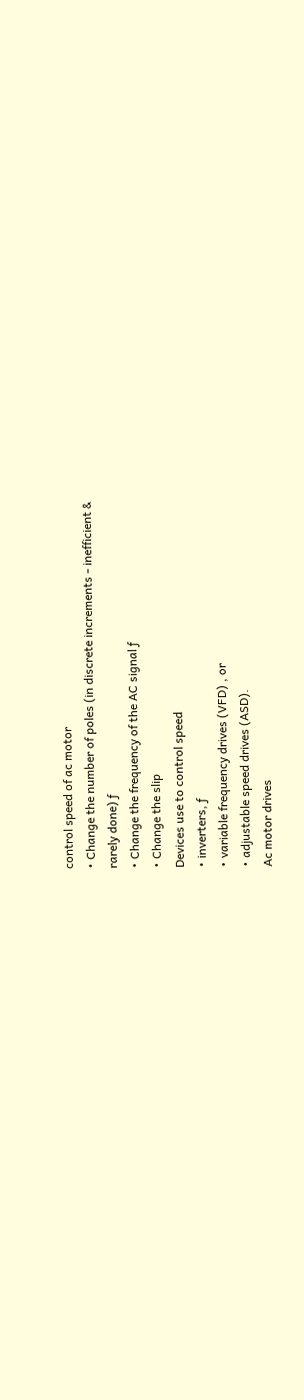control speed of ac motor
• Change the number of poles (in discrete increments - inefficient &
rarely done) ƒ
• Change the frequency of the AC signal ƒ
• Change the slip
Devices use to control speed
• inverters, ƒ
• variable frequency drives (VFD) , or
• adjustable speed drives (ASD).
Ac motor drives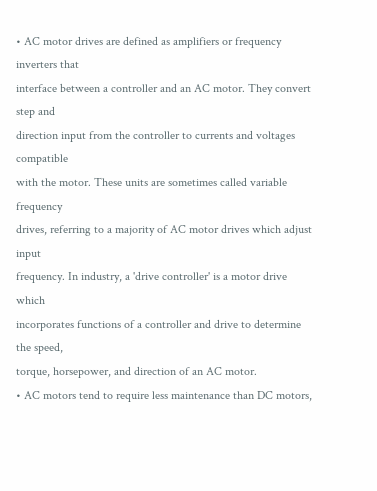• AC motor drives are defined as amplifiers or frequency inverters that
interface between a controller and an AC motor. They convert step and
direction input from the controller to currents and voltages compatible
with the motor. These units are sometimes called variable frequency
drives, referring to a majority of AC motor drives which adjust input
frequency. In industry, a 'drive controller' is a motor drive which
incorporates functions of a controller and drive to determine the speed,
torque, horsepower, and direction of an AC motor.
• AC motors tend to require less maintenance than DC motors,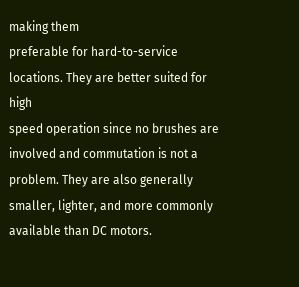making them
preferable for hard-to-service locations. They are better suited for high
speed operation since no brushes are involved and commutation is not a
problem. They are also generally smaller, lighter, and more commonly
available than DC motors.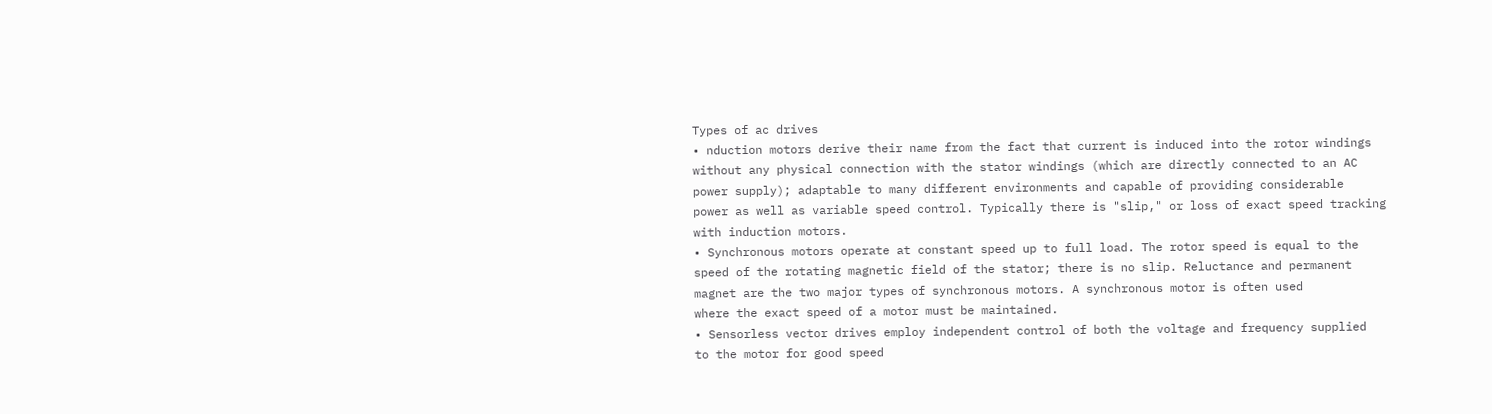Types of ac drives
• nduction motors derive their name from the fact that current is induced into the rotor windings
without any physical connection with the stator windings (which are directly connected to an AC
power supply); adaptable to many different environments and capable of providing considerable
power as well as variable speed control. Typically there is "slip," or loss of exact speed tracking
with induction motors.
• Synchronous motors operate at constant speed up to full load. The rotor speed is equal to the
speed of the rotating magnetic field of the stator; there is no slip. Reluctance and permanent
magnet are the two major types of synchronous motors. A synchronous motor is often used
where the exact speed of a motor must be maintained.
• Sensorless vector drives employ independent control of both the voltage and frequency supplied
to the motor for good speed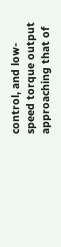control, and low-speed torque output approaching that of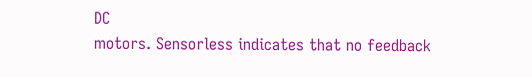DC
motors. Sensorless indicates that no feedback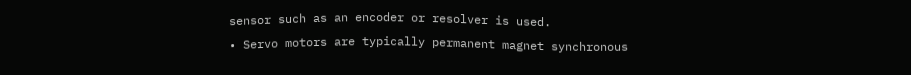sensor such as an encoder or resolver is used.
• Servo motors are typically permanent magnet synchronous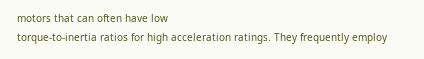motors that can often have low
torque-to-inertia ratios for high acceleration ratings. They frequently employ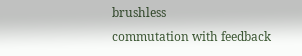brushless
commutation with feedback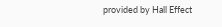provided by Hall Effect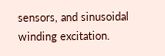sensors, and sinusoidal winding excitation.